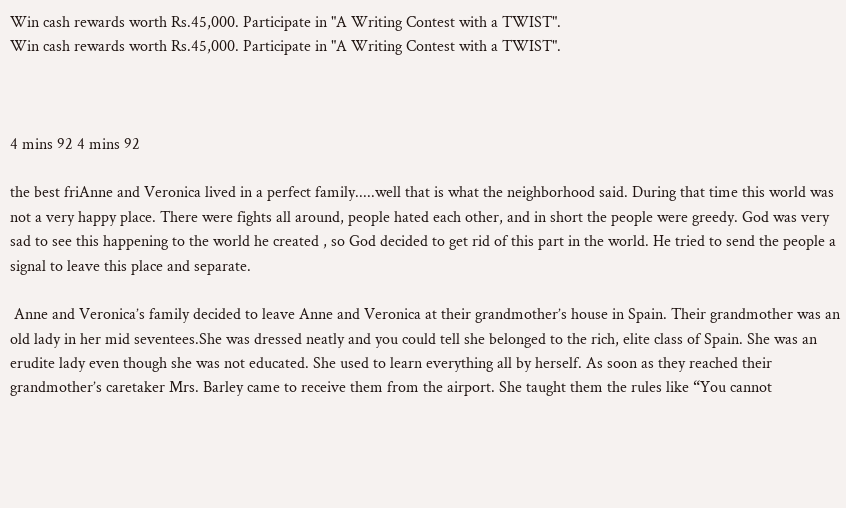Win cash rewards worth Rs.45,000. Participate in "A Writing Contest with a TWIST".
Win cash rewards worth Rs.45,000. Participate in "A Writing Contest with a TWIST".



4 mins 92 4 mins 92

the best friAnne and Veronica lived in a perfect family.....well that is what the neighborhood said. During that time this world was not a very happy place. There were fights all around, people hated each other, and in short the people were greedy. God was very sad to see this happening to the world he created , so God decided to get rid of this part in the world. He tried to send the people a signal to leave this place and separate.

 Anne and Veronica’s family decided to leave Anne and Veronica at their grandmother’s house in Spain. Their grandmother was an old lady in her mid seventees.She was dressed neatly and you could tell she belonged to the rich, elite class of Spain. She was an erudite lady even though she was not educated. She used to learn everything all by herself. As soon as they reached their grandmother’s caretaker Mrs. Barley came to receive them from the airport. She taught them the rules like “You cannot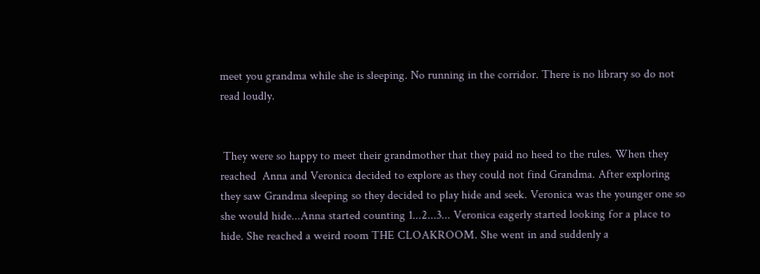meet you grandma while she is sleeping. No running in the corridor. There is no library so do not read loudly.


 They were so happy to meet their grandmother that they paid no heed to the rules. When they reached  Anna and Veronica decided to explore as they could not find Grandma. After exploring they saw Grandma sleeping so they decided to play hide and seek. Veronica was the younger one so she would hide...Anna started counting 1...2...3... Veronica eagerly started looking for a place to hide. She reached a weird room THE CLOAKROOM. She went in and suddenly a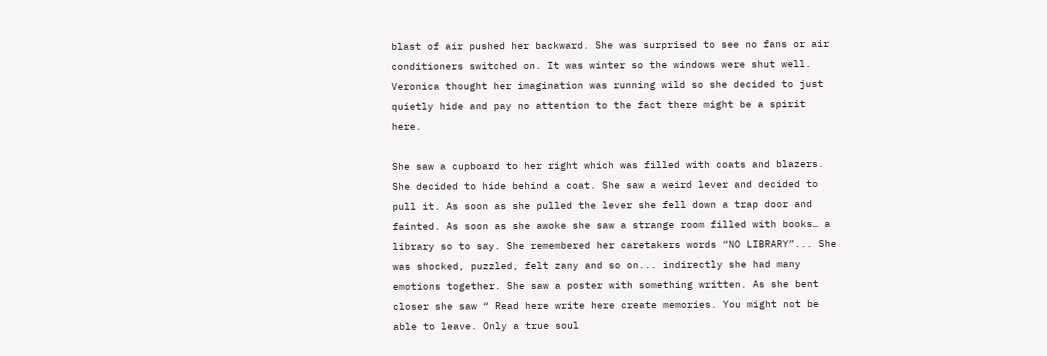blast of air pushed her backward. She was surprised to see no fans or air conditioners switched on. It was winter so the windows were shut well. Veronica thought her imagination was running wild so she decided to just quietly hide and pay no attention to the fact there might be a spirit here.

She saw a cupboard to her right which was filled with coats and blazers. She decided to hide behind a coat. She saw a weird lever and decided to pull it. As soon as she pulled the lever she fell down a trap door and fainted. As soon as she awoke she saw a strange room filled with books… a library so to say. She remembered her caretakers words “NO LIBRARY”... She was shocked, puzzled, felt zany and so on... indirectly she had many emotions together. She saw a poster with something written. As she bent closer she saw “ Read here write here create memories. You might not be able to leave. Only a true soul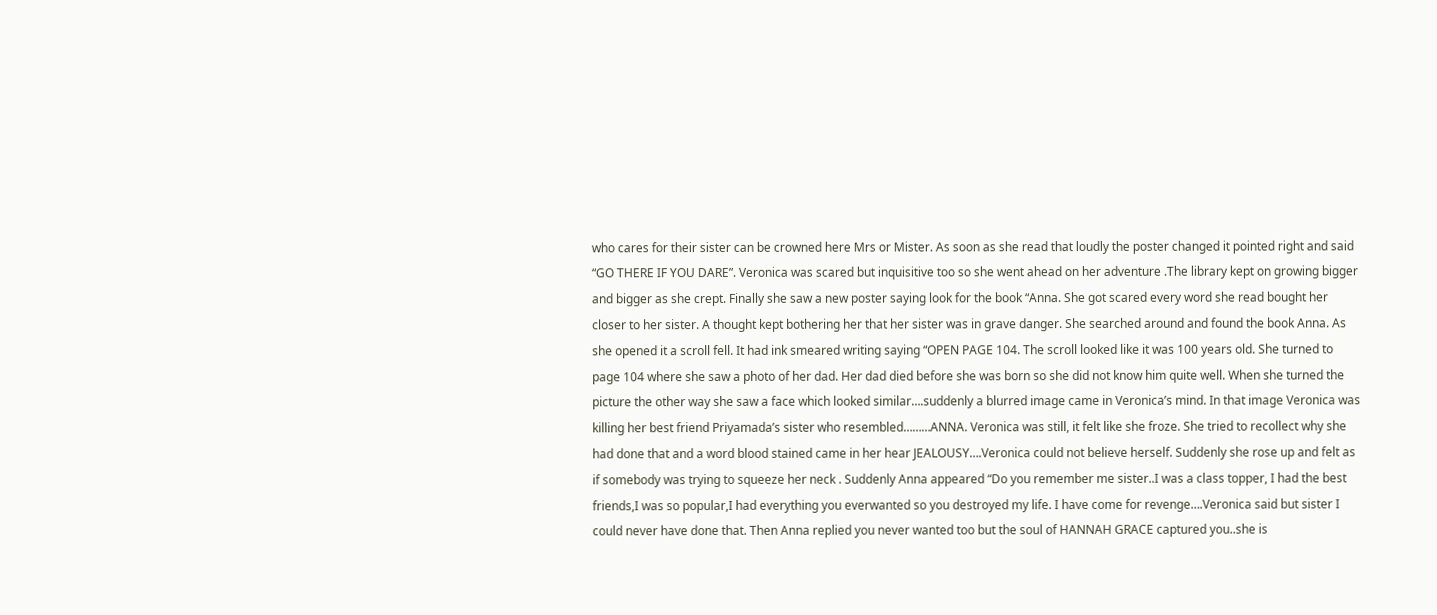who cares for their sister can be crowned here Mrs or Mister. As soon as she read that loudly the poster changed it pointed right and said “GO THERE IF YOU DARE”. Veronica was scared but inquisitive too so she went ahead on her adventure .The library kept on growing bigger and bigger as she crept. Finally she saw a new poster saying look for the book “Anna. She got scared every word she read bought her closer to her sister. A thought kept bothering her that her sister was in grave danger. She searched around and found the book Anna. As she opened it a scroll fell. It had ink smeared writing saying “OPEN PAGE 104. The scroll looked like it was 100 years old. She turned to page 104 where she saw a photo of her dad. Her dad died before she was born so she did not know him quite well. When she turned the picture the other way she saw a face which looked similar….suddenly a blurred image came in Veronica’s mind. In that image Veronica was killing her best friend Priyamada’s sister who resembled………ANNA. Veronica was still, it felt like she froze. She tried to recollect why she had done that and a word blood stained came in her hear JEALOUSY….Veronica could not believe herself. Suddenly she rose up and felt as if somebody was trying to squeeze her neck . Suddenly Anna appeared “Do you remember me sister..I was a class topper, I had the best friends,I was so popular,I had everything you everwanted so you destroyed my life. I have come for revenge….Veronica said but sister I could never have done that. Then Anna replied you never wanted too but the soul of HANNAH GRACE captured you..she is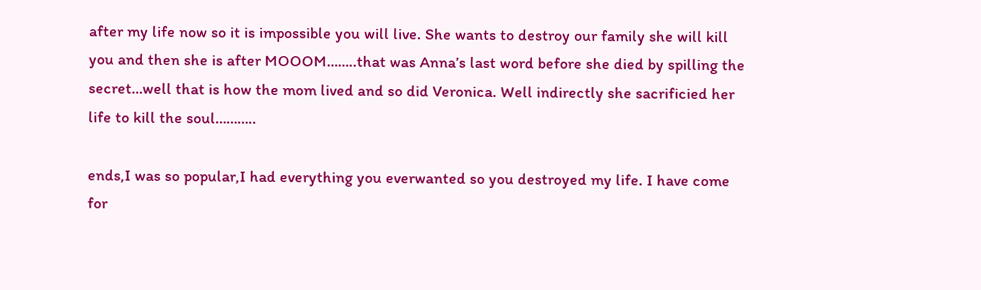after my life now so it is impossible you will live. She wants to destroy our family she will kill you and then she is after MOOOM……..that was Anna’s last word before she died by spilling the secret…well that is how the mom lived and so did Veronica. Well indirectly she sacrificied her life to kill the soul………..

ends,I was so popular,I had everything you everwanted so you destroyed my life. I have come for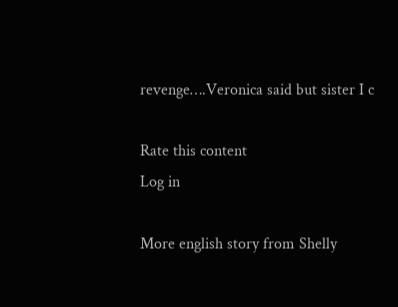revenge….Veronica said but sister I c

Rate this content
Log in

More english story from Shelly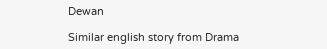Dewan

Similar english story from Drama